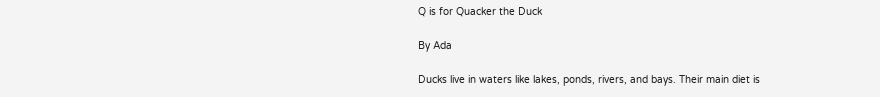Q is for Quacker the Duck

By Ada

Ducks live in waters like lakes, ponds, rivers, and bays. Their main diet is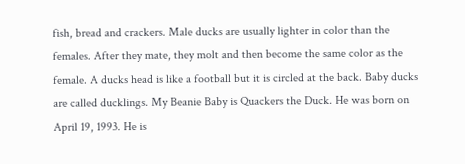fish, bread and crackers. Male ducks are usually lighter in color than the females. After they mate, they molt and then become the same color as the female. A ducks head is like a football but it is circled at the back. Baby ducks are called ducklings. My Beanie Baby is Quackers the Duck. He was born on April 19, 1993. He is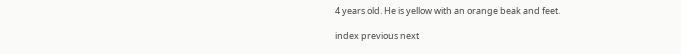4 years old. He is yellow with an orange beak and feet.

index previous next